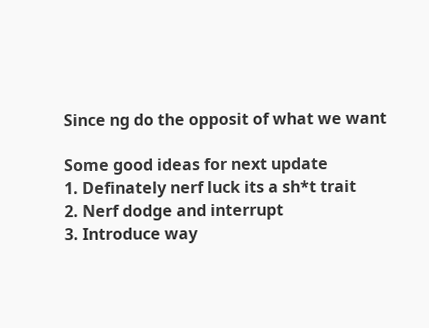Since ng do the opposit of what we want

Some good ideas for next update
1. Definately nerf luck its a sh*t trait
2. Nerf dodge and interrupt
3. Introduce way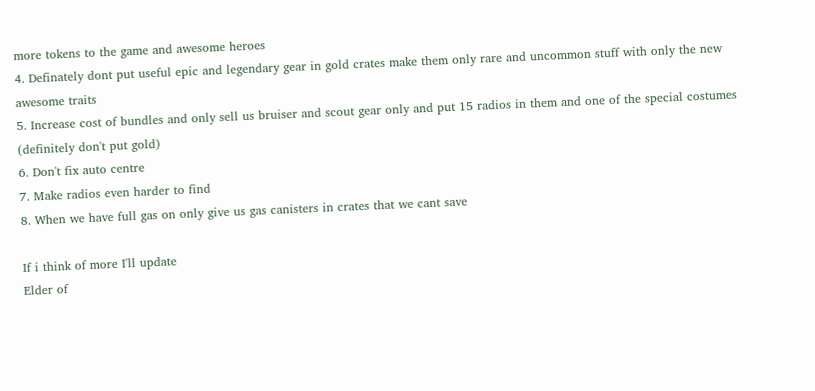more tokens to the game and awesome heroes
4. Definately dont put useful epic and legendary gear in gold crates make them only rare and uncommon stuff with only the new awesome traits
5. Increase cost of bundles and only sell us bruiser and scout gear only and put 15 radios in them and one of the special costumes (definitely don't put gold)
6. Don't fix auto centre
7. Make radios even harder to find
8. When we have full gas on only give us gas canisters in crates that we cant save

If i think of more I'll update
Elder of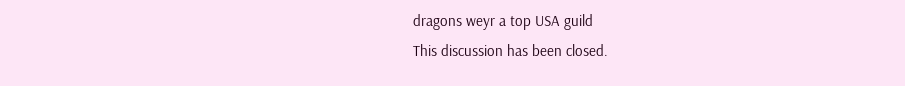dragons weyr a top USA guild
This discussion has been closed.